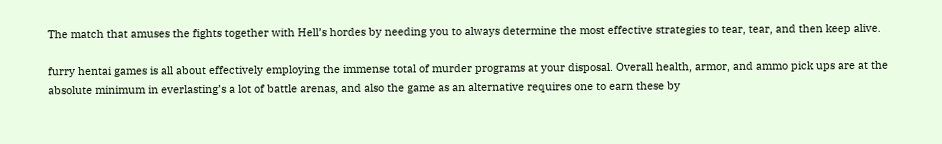The match that amuses the fights together with Hell’s hordes by needing you to always determine the most effective strategies to tear, tear, and then keep alive.

furry hentai games is all about effectively employing the immense total of murder programs at your disposal. Overall health, armor, and ammo pick ups are at the absolute minimum in everlasting’s a lot of battle arenas, and also the game as an alternative requires one to earn these by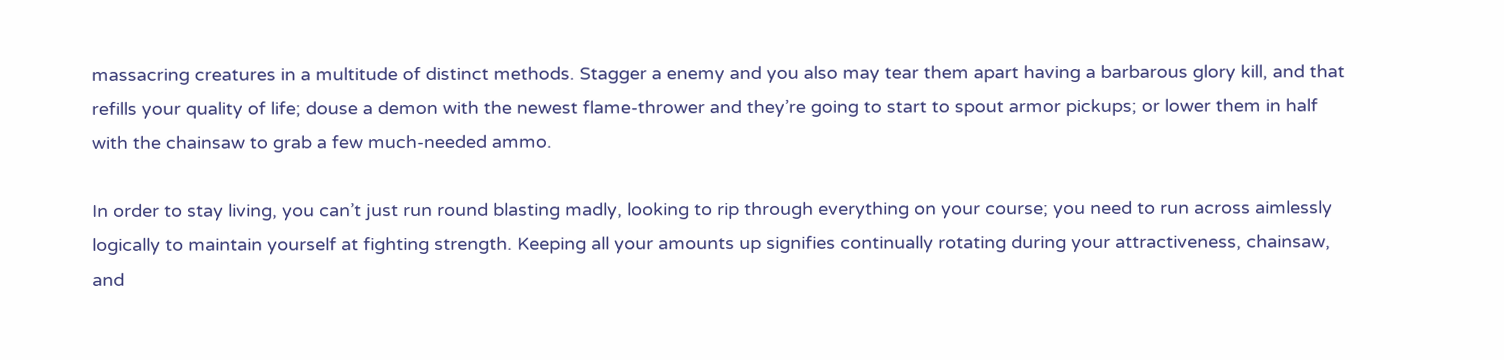massacring creatures in a multitude of distinct methods. Stagger a enemy and you also may tear them apart having a barbarous glory kill, and that refills your quality of life; douse a demon with the newest flame-thrower and they’re going to start to spout armor pickups; or lower them in half with the chainsaw to grab a few much-needed ammo.

In order to stay living, you can’t just run round blasting madly, looking to rip through everything on your course; you need to run across aimlessly logically to maintain yourself at fighting strength. Keeping all your amounts up signifies continually rotating during your attractiveness, chainsaw, and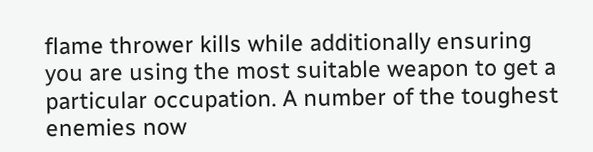flame thrower kills while additionally ensuring you are using the most suitable weapon to get a particular occupation. A number of the toughest enemies now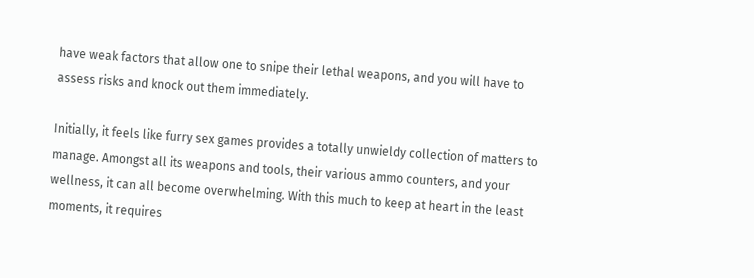have weak factors that allow one to snipe their lethal weapons, and you will have to assess risks and knock out them immediately.

Initially, it feels like furry sex games provides a totally unwieldy collection of matters to manage. Amongst all its weapons and tools, their various ammo counters, and your wellness, it can all become overwhelming. With this much to keep at heart in the least moments, it requires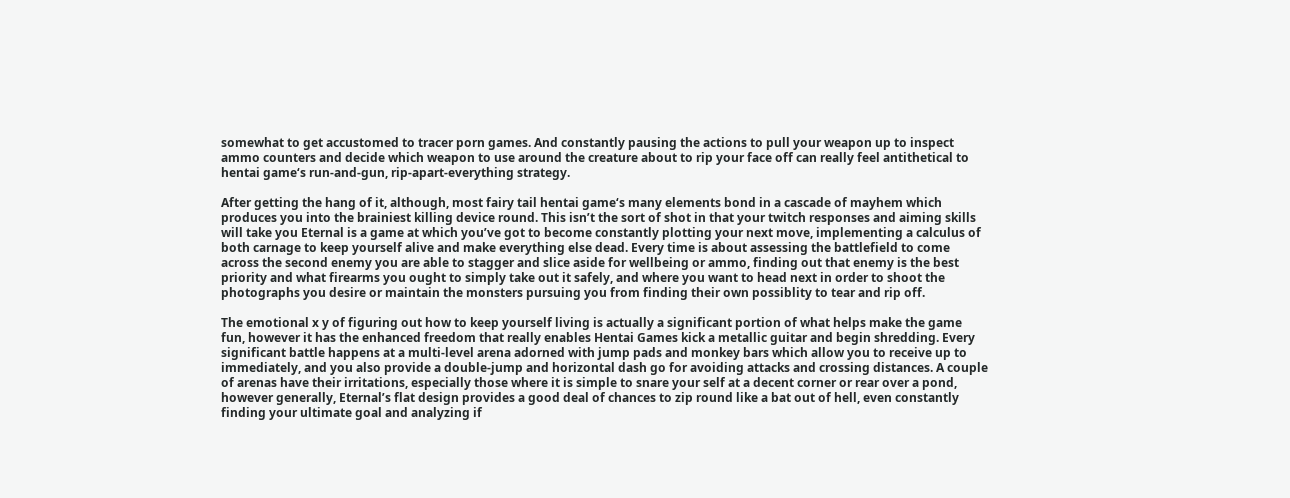somewhat to get accustomed to tracer porn games. And constantly pausing the actions to pull your weapon up to inspect ammo counters and decide which weapon to use around the creature about to rip your face off can really feel antithetical to hentai game‘s run-and-gun, rip-apart-everything strategy.

After getting the hang of it, although, most fairy tail hentai game‘s many elements bond in a cascade of mayhem which produces you into the brainiest killing device round. This isn’t the sort of shot in that your twitch responses and aiming skills will take you Eternal is a game at which you’ve got to become constantly plotting your next move, implementing a calculus of both carnage to keep yourself alive and make everything else dead. Every time is about assessing the battlefield to come across the second enemy you are able to stagger and slice aside for wellbeing or ammo, finding out that enemy is the best priority and what firearms you ought to simply take out it safely, and where you want to head next in order to shoot the photographs you desire or maintain the monsters pursuing you from finding their own possiblity to tear and rip off.

The emotional x y of figuring out how to keep yourself living is actually a significant portion of what helps make the game fun, however it has the enhanced freedom that really enables Hentai Games kick a metallic guitar and begin shredding. Every significant battle happens at a multi-level arena adorned with jump pads and monkey bars which allow you to receive up to immediately, and you also provide a double-jump and horizontal dash go for avoiding attacks and crossing distances. A couple of arenas have their irritations, especially those where it is simple to snare your self at a decent corner or rear over a pond, however generally, Eternal’s flat design provides a good deal of chances to zip round like a bat out of hell, even constantly finding your ultimate goal and analyzing if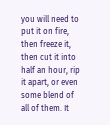you will need to put it on fire, then freeze it, then cut it into half an hour, rip it apart, or even some blend of all of them. It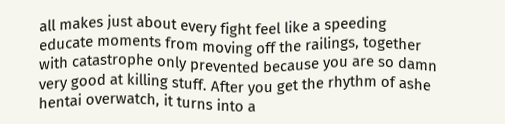all makes just about every fight feel like a speeding educate moments from moving off the railings, together with catastrophe only prevented because you are so damn very good at killing stuff. After you get the rhythm of ashe hentai overwatch, it turns into a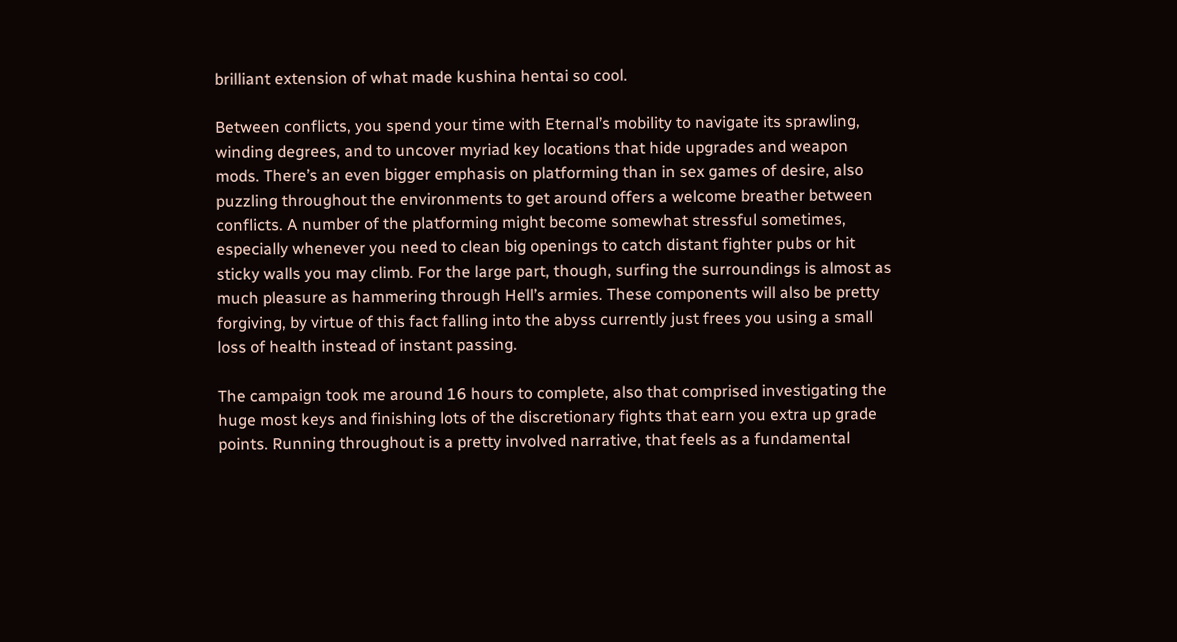brilliant extension of what made kushina hentai so cool.

Between conflicts, you spend your time with Eternal’s mobility to navigate its sprawling, winding degrees, and to uncover myriad key locations that hide upgrades and weapon mods. There’s an even bigger emphasis on platforming than in sex games of desire, also puzzling throughout the environments to get around offers a welcome breather between conflicts. A number of the platforming might become somewhat stressful sometimes, especially whenever you need to clean big openings to catch distant fighter pubs or hit sticky walls you may climb. For the large part, though, surfing the surroundings is almost as much pleasure as hammering through Hell’s armies. These components will also be pretty forgiving, by virtue of this fact falling into the abyss currently just frees you using a small loss of health instead of instant passing.

The campaign took me around 16 hours to complete, also that comprised investigating the huge most keys and finishing lots of the discretionary fights that earn you extra up grade points. Running throughout is a pretty involved narrative, that feels as a fundamental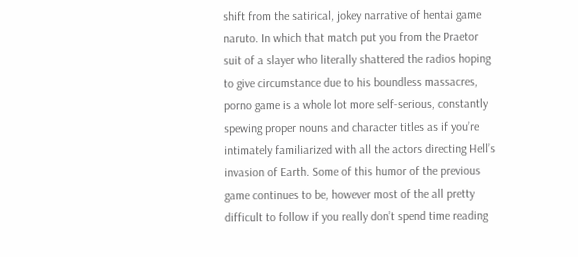shift from the satirical, jokey narrative of hentai game naruto. In which that match put you from the Praetor suit of a slayer who literally shattered the radios hoping to give circumstance due to his boundless massacres, porno game is a whole lot more self-serious, constantly spewing proper nouns and character titles as if you’re intimately familiarized with all the actors directing Hell’s invasion of Earth. Some of this humor of the previous game continues to be, however most of the all pretty difficult to follow if you really don’t spend time reading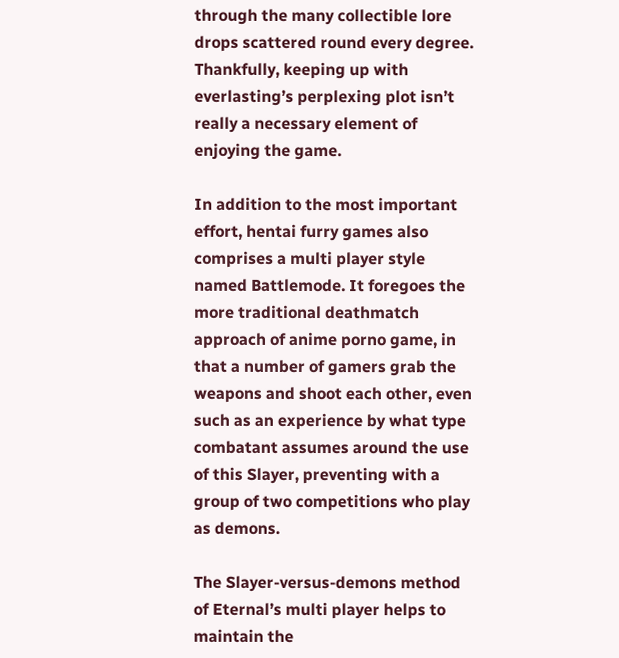through the many collectible lore drops scattered round every degree. Thankfully, keeping up with everlasting’s perplexing plot isn’t really a necessary element of enjoying the game.

In addition to the most important effort, hentai furry games also comprises a multi player style named Battlemode. It foregoes the more traditional deathmatch approach of anime porno game, in that a number of gamers grab the weapons and shoot each other, even such as an experience by what type combatant assumes around the use of this Slayer, preventing with a group of two competitions who play as demons.

The Slayer-versus-demons method of Eternal’s multi player helps to maintain the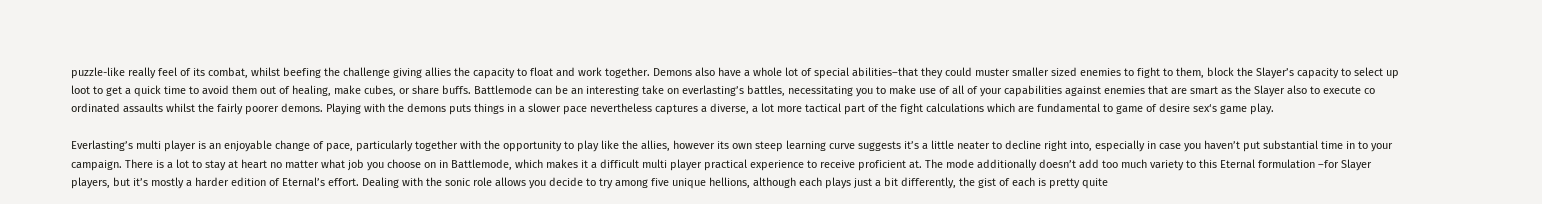puzzle-like really feel of its combat, whilst beefing the challenge giving allies the capacity to float and work together. Demons also have a whole lot of special abilities–that they could muster smaller sized enemies to fight to them, block the Slayer’s capacity to select up loot to get a quick time to avoid them out of healing, make cubes, or share buffs. Battlemode can be an interesting take on everlasting’s battles, necessitating you to make use of all of your capabilities against enemies that are smart as the Slayer also to execute co ordinated assaults whilst the fairly poorer demons. Playing with the demons puts things in a slower pace nevertheless captures a diverse, a lot more tactical part of the fight calculations which are fundamental to game of desire sex‘s game play.

Everlasting’s multi player is an enjoyable change of pace, particularly together with the opportunity to play like the allies, however its own steep learning curve suggests it’s a little neater to decline right into, especially in case you haven’t put substantial time in to your campaign. There is a lot to stay at heart no matter what job you choose on in Battlemode, which makes it a difficult multi player practical experience to receive proficient at. The mode additionally doesn’t add too much variety to this Eternal formulation –for Slayer players, but it’s mostly a harder edition of Eternal’s effort. Dealing with the sonic role allows you decide to try among five unique hellions, although each plays just a bit differently, the gist of each is pretty quite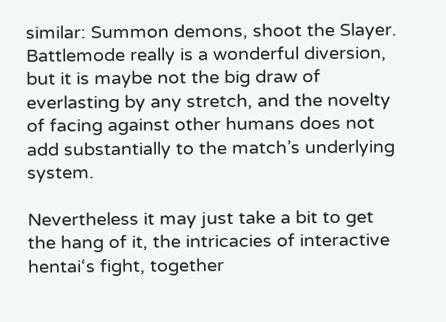similar: Summon demons, shoot the Slayer. Battlemode really is a wonderful diversion, but it is maybe not the big draw of everlasting by any stretch, and the novelty of facing against other humans does not add substantially to the match’s underlying system.

Nevertheless it may just take a bit to get the hang of it, the intricacies of interactive hentai‘s fight, together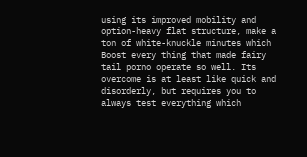using its improved mobility and option-heavy flat structure, make a ton of white-knuckle minutes which Boost every thing that made fairy tail porno operate so well. Its overcome is at least like quick and disorderly, but requires you to always test everything which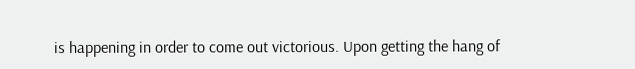is happening in order to come out victorious. Upon getting the hang of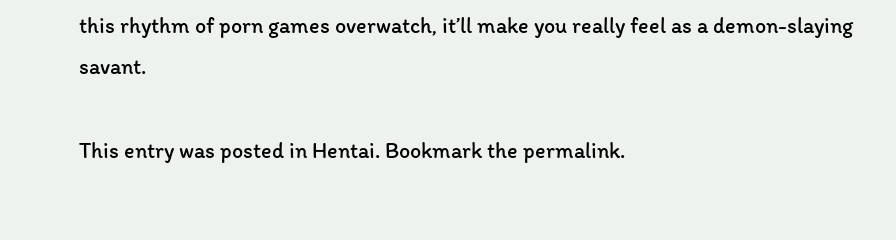this rhythm of porn games overwatch, it’ll make you really feel as a demon-slaying savant.

This entry was posted in Hentai. Bookmark the permalink.